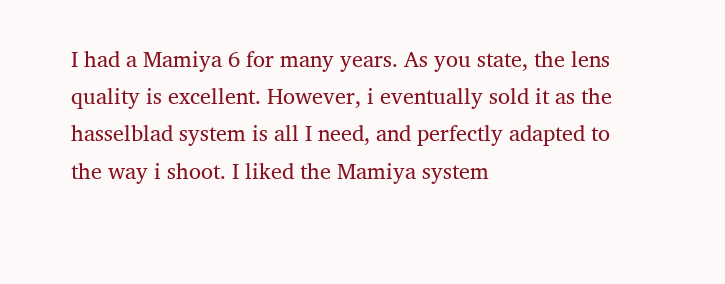I had a Mamiya 6 for many years. As you state, the lens quality is excellent. However, i eventually sold it as the hasselblad system is all I need, and perfectly adapted to the way i shoot. I liked the Mamiya system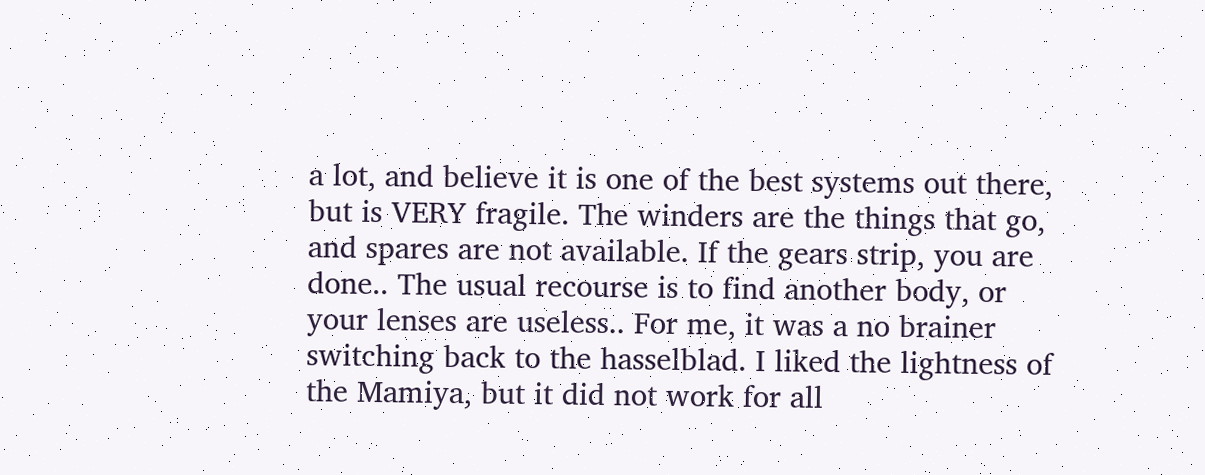a lot, and believe it is one of the best systems out there, but is VERY fragile. The winders are the things that go, and spares are not available. If the gears strip, you are done.. The usual recourse is to find another body, or your lenses are useless.. For me, it was a no brainer switching back to the hasselblad. I liked the lightness of the Mamiya, but it did not work for all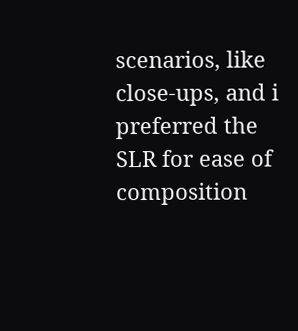scenarios, like close-ups, and i preferred the SLR for ease of composition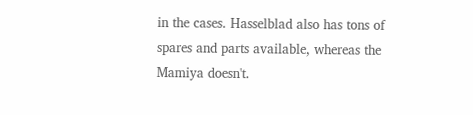in the cases. Hasselblad also has tons of spares and parts available, whereas the Mamiya doesn't.